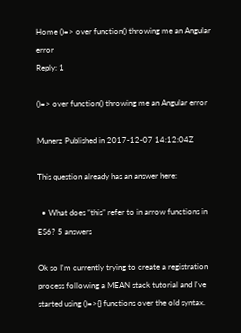Home ()=> over function() throwing me an Angular error
Reply: 1

()=> over function() throwing me an Angular error

Munerz Published in 2017-12-07 14:12:04Z

This question already has an answer here:

  • What does “this” refer to in arrow functions in ES6? 5 answers

Ok so I'm currently trying to create a registration process following a MEAN stack tutorial and I've started using ()=>{} functions over the old syntax.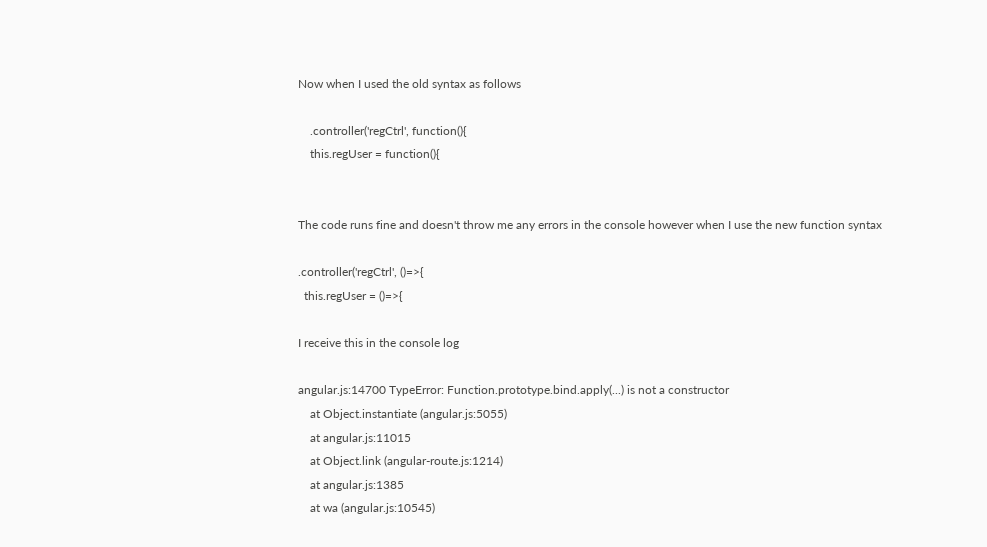Now when I used the old syntax as follows

    .controller('regCtrl', function(){
    this.regUser = function(){


The code runs fine and doesn't throw me any errors in the console however when I use the new function syntax

.controller('regCtrl', ()=>{
  this.regUser = ()=>{

I receive this in the console log

angular.js:14700 TypeError: Function.prototype.bind.apply(...) is not a constructor
    at Object.instantiate (angular.js:5055)
    at angular.js:11015
    at Object.link (angular-route.js:1214)
    at angular.js:1385
    at wa (angular.js:10545)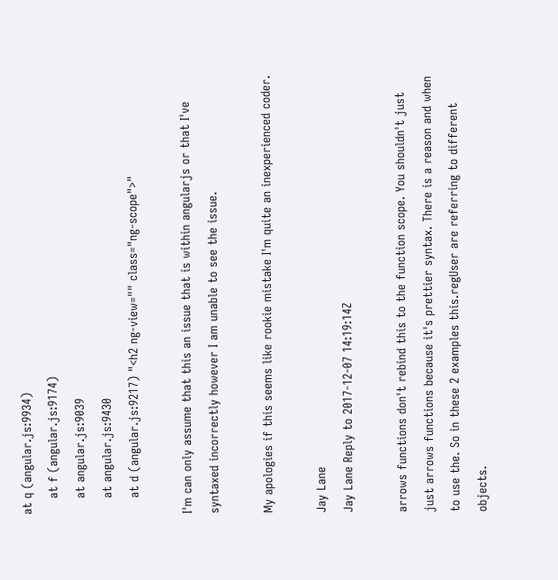at q (angular.js:9934)
    at f (angular.js:9174)
    at angular.js:9039
    at angular.js:9430
    at d (angular.js:9217) "<h2 ng-view="" class="ng-scope">"

I'm can only assume that this an issue that is within angularjs or that I've syntaxed incorrectly however I am unable to see the issue.

My apologies if this seems like rookie mistake I'm quite an inexperienced coder.

Jay Lane
Jay Lane Reply to 2017-12-07 14:19:14Z

arrows functions don't rebind this to the function scope. You shouldn't just just arrows functions because it's prettier syntax. There is a reason and when to use the. So in these 2 examples this.regUser are referring to different objects.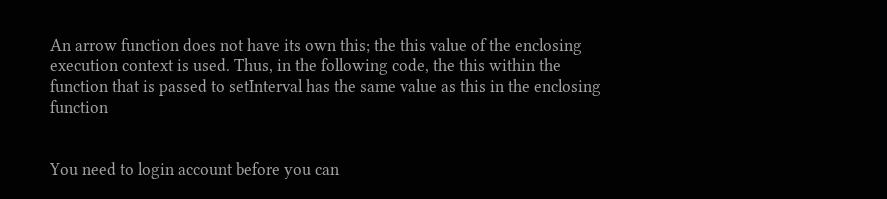An arrow function does not have its own this; the this value of the enclosing execution context is used. Thus, in the following code, the this within the function that is passed to setInterval has the same value as this in the enclosing function


You need to login account before you can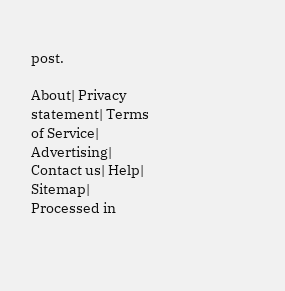post.

About| Privacy statement| Terms of Service| Advertising| Contact us| Help| Sitemap|
Processed in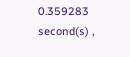0.359283 second(s) ,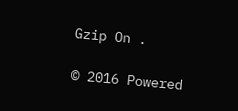Gzip On .

© 2016 Powered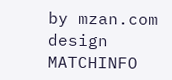by mzan.com design MATCHINFO